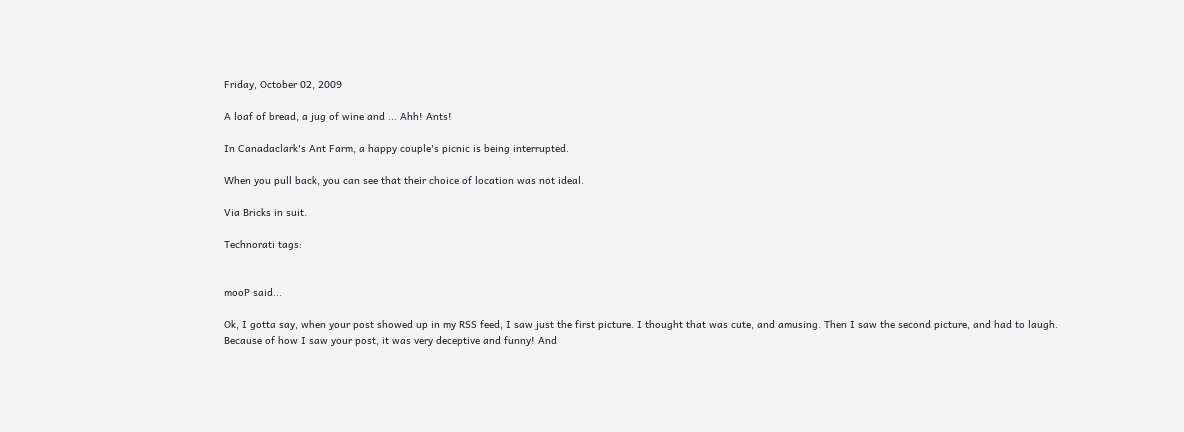Friday, October 02, 2009

A loaf of bread, a jug of wine and ... Ahh! Ants!

In Canadaclark's Ant Farm, a happy couple's picnic is being interrupted.

When you pull back, you can see that their choice of location was not ideal.

Via Bricks in suit.

Technorati tags:


mooP said...

Ok, I gotta say, when your post showed up in my RSS feed, I saw just the first picture. I thought that was cute, and amusing. Then I saw the second picture, and had to laugh. Because of how I saw your post, it was very deceptive and funny! And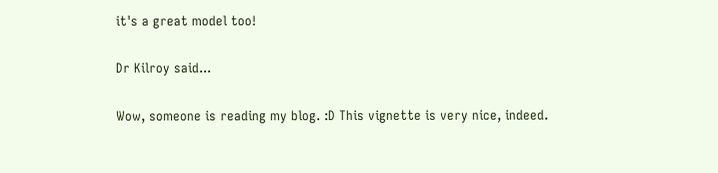it's a great model too!

Dr Kilroy said...

Wow, someone is reading my blog. :D This vignette is very nice, indeed.